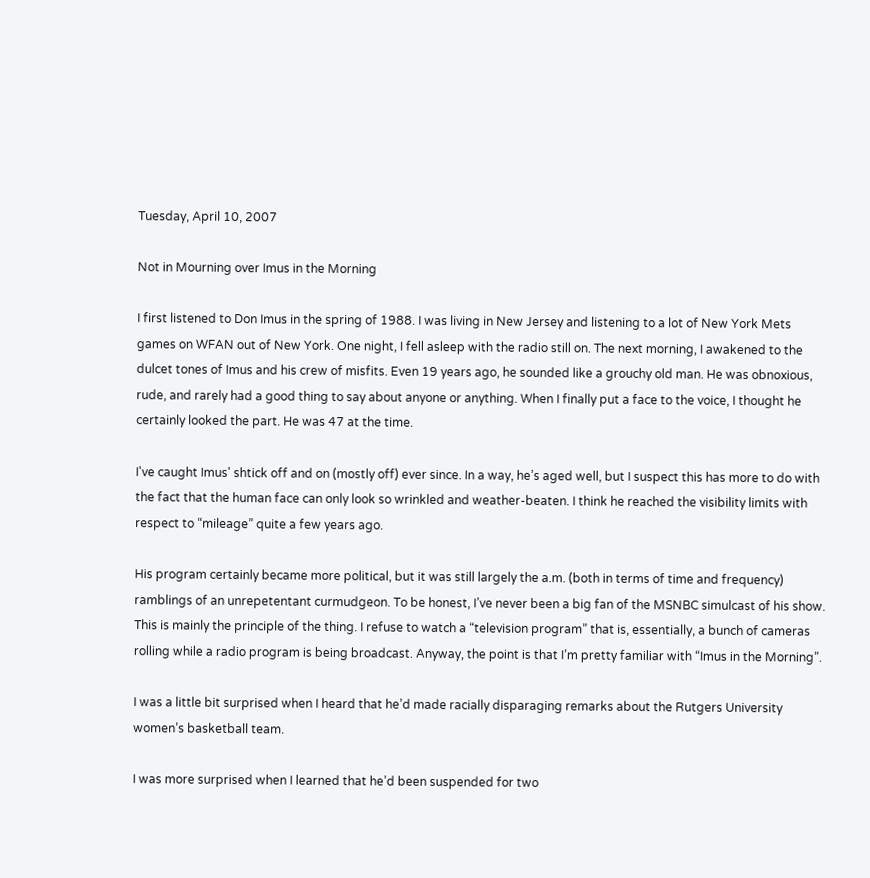Tuesday, April 10, 2007

Not in Mourning over Imus in the Morning

I first listened to Don Imus in the spring of 1988. I was living in New Jersey and listening to a lot of New York Mets games on WFAN out of New York. One night, I fell asleep with the radio still on. The next morning, I awakened to the dulcet tones of Imus and his crew of misfits. Even 19 years ago, he sounded like a grouchy old man. He was obnoxious, rude, and rarely had a good thing to say about anyone or anything. When I finally put a face to the voice, I thought he certainly looked the part. He was 47 at the time.

I've caught Imus' shtick off and on (mostly off) ever since. In a way, he’s aged well, but I suspect this has more to do with the fact that the human face can only look so wrinkled and weather-beaten. I think he reached the visibility limits with respect to “mileage” quite a few years ago.

His program certainly became more political, but it was still largely the a.m. (both in terms of time and frequency) ramblings of an unrepetentant curmudgeon. To be honest, I’ve never been a big fan of the MSNBC simulcast of his show. This is mainly the principle of the thing. I refuse to watch a “television program” that is, essentially, a bunch of cameras rolling while a radio program is being broadcast. Anyway, the point is that I’m pretty familiar with “Imus in the Morning”.

I was a little bit surprised when I heard that he’d made racially disparaging remarks about the Rutgers University women’s basketball team.

I was more surprised when I learned that he’d been suspended for two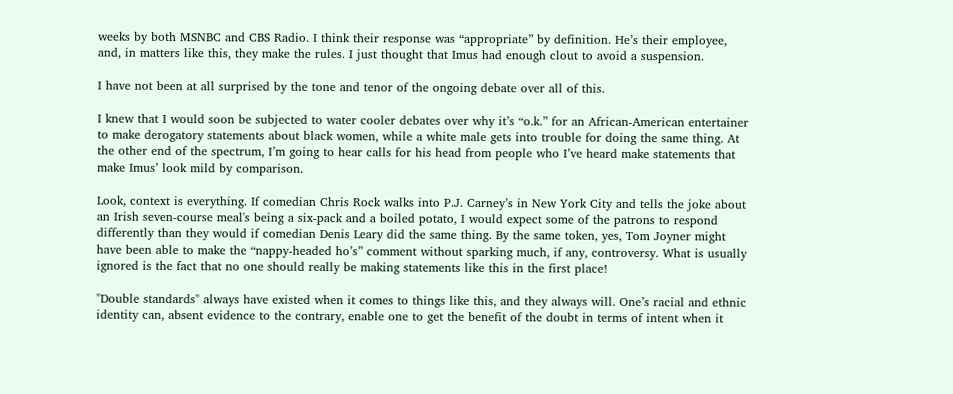weeks by both MSNBC and CBS Radio. I think their response was “appropriate” by definition. He’s their employee, and, in matters like this, they make the rules. I just thought that Imus had enough clout to avoid a suspension.

I have not been at all surprised by the tone and tenor of the ongoing debate over all of this.

I knew that I would soon be subjected to water cooler debates over why it’s “o.k.” for an African-American entertainer to make derogatory statements about black women, while a white male gets into trouble for doing the same thing. At the other end of the spectrum, I’m going to hear calls for his head from people who I’ve heard make statements that make Imus’ look mild by comparison.

Look, context is everything. If comedian Chris Rock walks into P.J. Carney’s in New York City and tells the joke about an Irish seven-course meal's being a six-pack and a boiled potato, I would expect some of the patrons to respond differently than they would if comedian Denis Leary did the same thing. By the same token, yes, Tom Joyner might have been able to make the “nappy-headed ho’s” comment without sparking much, if any, controversy. What is usually ignored is the fact that no one should really be making statements like this in the first place!

"Double standards" always have existed when it comes to things like this, and they always will. One’s racial and ethnic identity can, absent evidence to the contrary, enable one to get the benefit of the doubt in terms of intent when it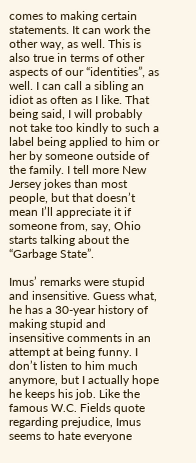comes to making certain statements. It can work the other way, as well. This is also true in terms of other aspects of our “identities”, as well. I can call a sibling an idiot as often as I like. That being said, I will probably not take too kindly to such a label being applied to him or her by someone outside of the family. I tell more New Jersey jokes than most people, but that doesn’t mean I’ll appreciate it if someone from, say, Ohio starts talking about the “Garbage State”.

Imus’ remarks were stupid and insensitive. Guess what, he has a 30-year history of making stupid and insensitive comments in an attempt at being funny. I don’t listen to him much anymore, but I actually hope he keeps his job. Like the famous W.C. Fields quote regarding prejudice, Imus seems to hate everyone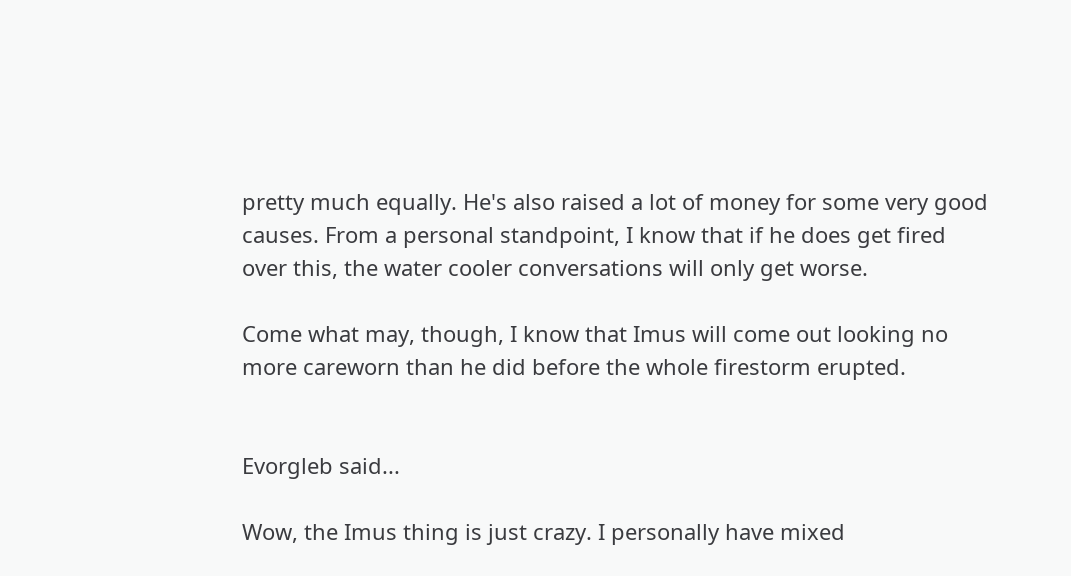pretty much equally. He's also raised a lot of money for some very good causes. From a personal standpoint, I know that if he does get fired over this, the water cooler conversations will only get worse.

Come what may, though, I know that Imus will come out looking no more careworn than he did before the whole firestorm erupted.


Evorgleb said...

Wow, the Imus thing is just crazy. I personally have mixed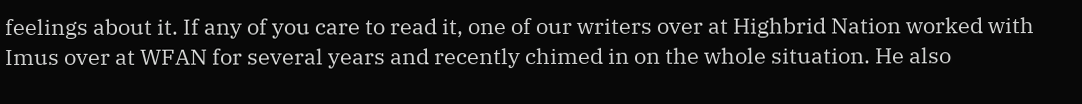feelings about it. If any of you care to read it, one of our writers over at Highbrid Nation worked with Imus over at WFAN for several years and recently chimed in on the whole situation. He also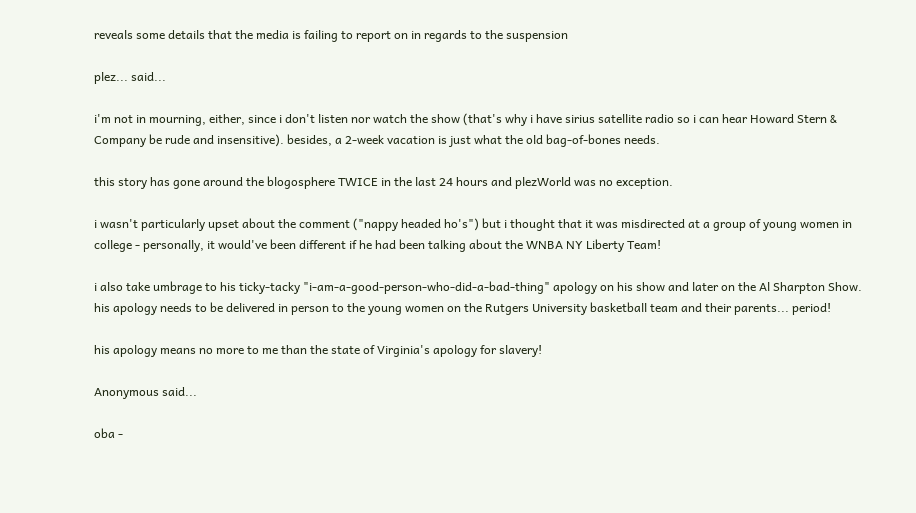reveals some details that the media is failing to report on in regards to the suspension

plez... said...

i'm not in mourning, either, since i don't listen nor watch the show (that's why i have sirius satellite radio so i can hear Howard Stern & Company be rude and insensitive). besides, a 2-week vacation is just what the old bag-of-bones needs.

this story has gone around the blogosphere TWICE in the last 24 hours and plezWorld was no exception.

i wasn't particularly upset about the comment ("nappy headed ho's") but i thought that it was misdirected at a group of young women in college - personally, it would've been different if he had been talking about the WNBA NY Liberty Team!

i also take umbrage to his ticky-tacky "i-am-a-good-person-who-did-a-bad-thing" apology on his show and later on the Al Sharpton Show. his apology needs to be delivered in person to the young women on the Rutgers University basketball team and their parents... period!

his apology means no more to me than the state of Virginia's apology for slavery!

Anonymous said...

oba -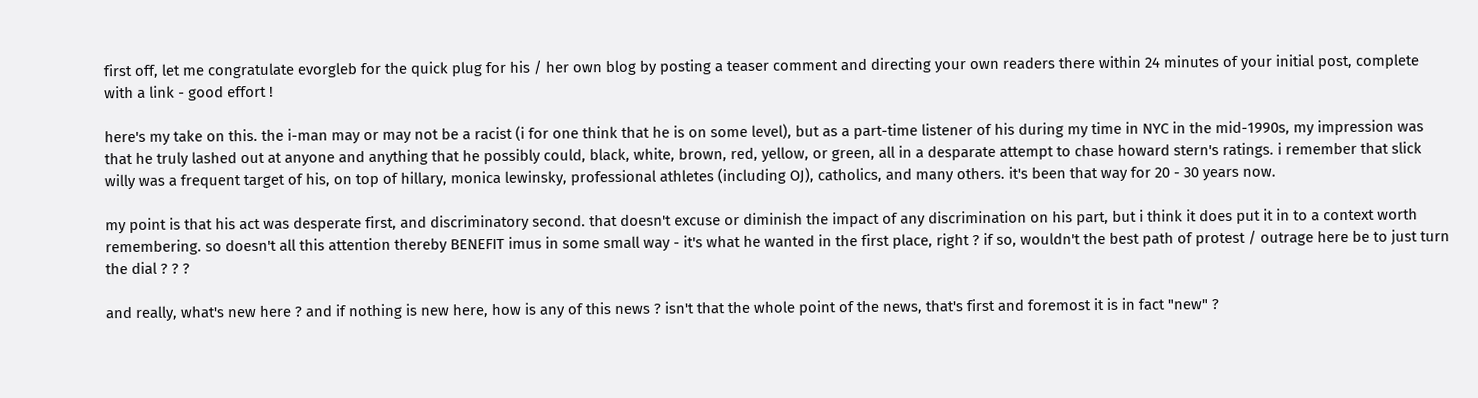first off, let me congratulate evorgleb for the quick plug for his / her own blog by posting a teaser comment and directing your own readers there within 24 minutes of your initial post, complete with a link - good effort !

here's my take on this. the i-man may or may not be a racist (i for one think that he is on some level), but as a part-time listener of his during my time in NYC in the mid-1990s, my impression was that he truly lashed out at anyone and anything that he possibly could, black, white, brown, red, yellow, or green, all in a desparate attempt to chase howard stern's ratings. i remember that slick willy was a frequent target of his, on top of hillary, monica lewinsky, professional athletes (including OJ), catholics, and many others. it's been that way for 20 - 30 years now.

my point is that his act was desperate first, and discriminatory second. that doesn't excuse or diminish the impact of any discrimination on his part, but i think it does put it in to a context worth remembering. so doesn't all this attention thereby BENEFIT imus in some small way - it's what he wanted in the first place, right ? if so, wouldn't the best path of protest / outrage here be to just turn the dial ? ? ?

and really, what's new here ? and if nothing is new here, how is any of this news ? isn't that the whole point of the news, that's first and foremost it is in fact "new" ?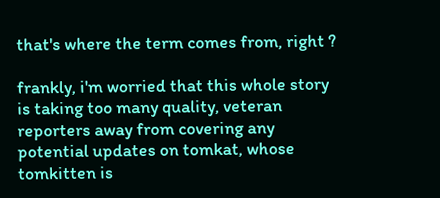that's where the term comes from, right ?

frankly, i'm worried that this whole story is taking too many quality, veteran reporters away from covering any potential updates on tomkat, whose tomkitten is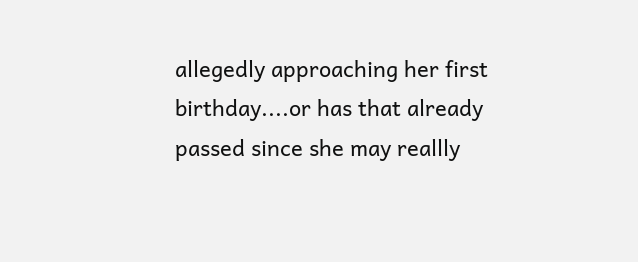allegedly approaching her first birthday....or has that already passed since she may reallly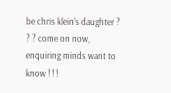be chris klein's daughter ? ? ? come on now, enquiring minds want to know ! ! !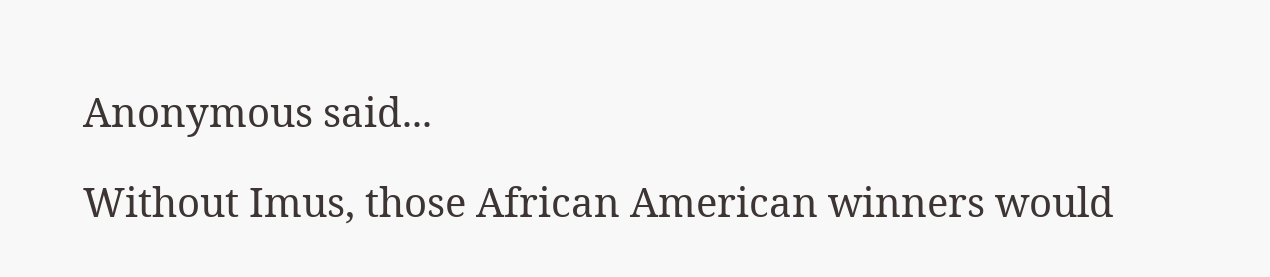Anonymous said...

Without Imus, those African American winners would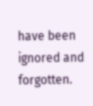have been ignored and forgotten.